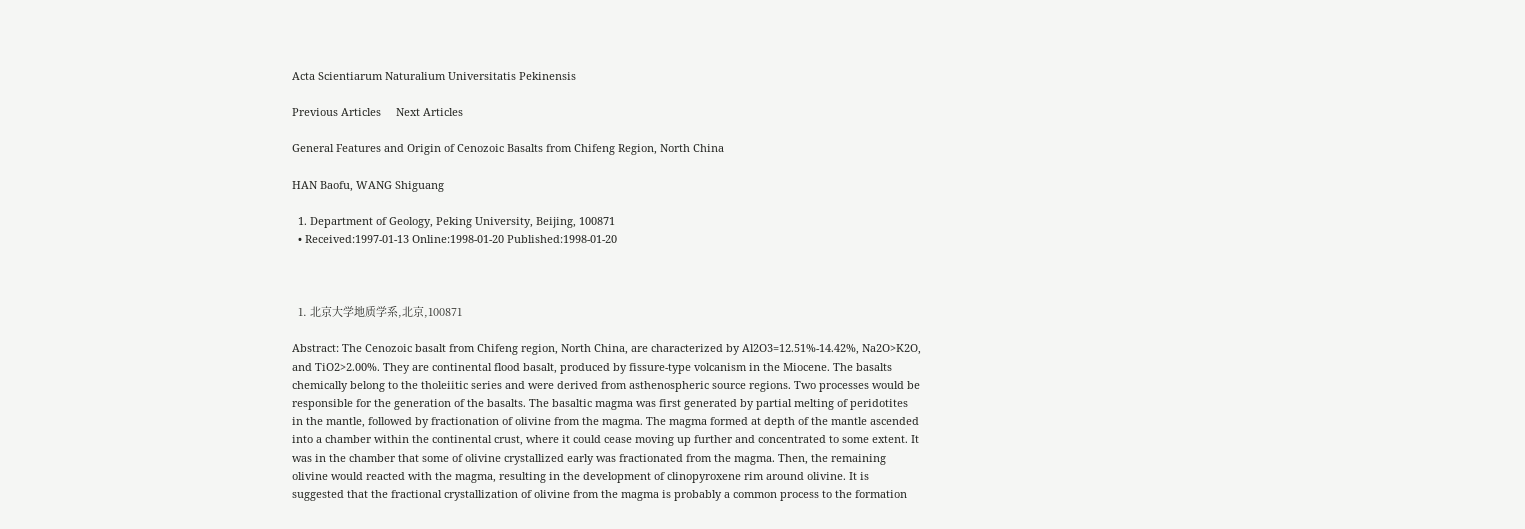Acta Scientiarum Naturalium Universitatis Pekinensis

Previous Articles     Next Articles

General Features and Origin of Cenozoic Basalts from Chifeng Region, North China

HAN Baofu, WANG Shiguang

  1. Department of Geology, Peking University, Beijing, 100871
  • Received:1997-01-13 Online:1998-01-20 Published:1998-01-20



  1. 北京大学地质学系,北京,100871

Abstract: The Cenozoic basalt from Chifeng region, North China, are characterized by Al2O3=12.51%-14.42%, Na2O>K2O, and TiO2>2.00%. They are continental flood basalt, produced by fissure-type volcanism in the Miocene. The basalts chemically belong to the tholeiitic series and were derived from asthenospheric source regions. Two processes would be responsible for the generation of the basalts. The basaltic magma was first generated by partial melting of peridotites in the mantle, followed by fractionation of olivine from the magma. The magma formed at depth of the mantle ascended into a chamber within the continental crust, where it could cease moving up further and concentrated to some extent. It was in the chamber that some of olivine crystallized early was fractionated from the magma. Then, the remaining olivine would reacted with the magma, resulting in the development of clinopyroxene rim around olivine. It is suggested that the fractional crystallization of olivine from the magma is probably a common process to the formation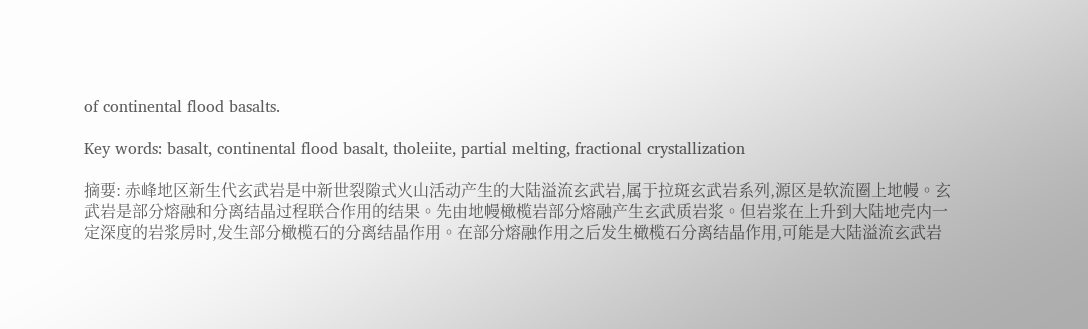of continental flood basalts.

Key words: basalt, continental flood basalt, tholeiite, partial melting, fractional crystallization

摘要: 赤峰地区新生代玄武岩是中新世裂隙式火山活动产生的大陆溢流玄武岩,属于拉斑玄武岩系列,源区是软流圈上地幔。玄武岩是部分熔融和分离结晶过程联合作用的结果。先由地幔橄榄岩部分熔融产生玄武质岩浆。但岩浆在上升到大陆地壳内一定深度的岩浆房时,发生部分橄榄石的分离结晶作用。在部分熔融作用之后发生橄榄石分离结晶作用,可能是大陆溢流玄武岩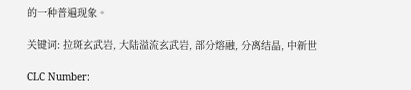的一种普遍现象。

关键词: 拉斑玄武岩, 大陆溢流玄武岩, 部分熔融, 分离结晶, 中新世

CLC Number: